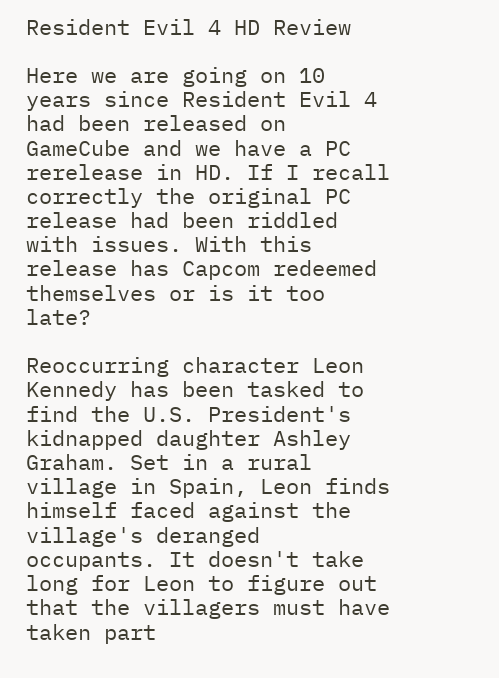Resident Evil 4 HD Review

Here we are going on 10 years since Resident Evil 4 had been released on GameCube and we have a PC rerelease in HD. If I recall correctly the original PC release had been riddled with issues. With this release has Capcom redeemed themselves or is it too late?

Reoccurring character Leon Kennedy has been tasked to find the U.S. President's kidnapped daughter Ashley Graham. Set in a rural village in Spain, Leon finds himself faced against the village's deranged occupants. It doesn't take long for Leon to figure out that the villagers must have taken part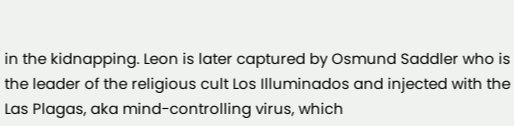in the kidnapping. Leon is later captured by Osmund Saddler who is the leader of the religious cult Los Illuminados and injected with the Las Plagas, aka mind-controlling virus, which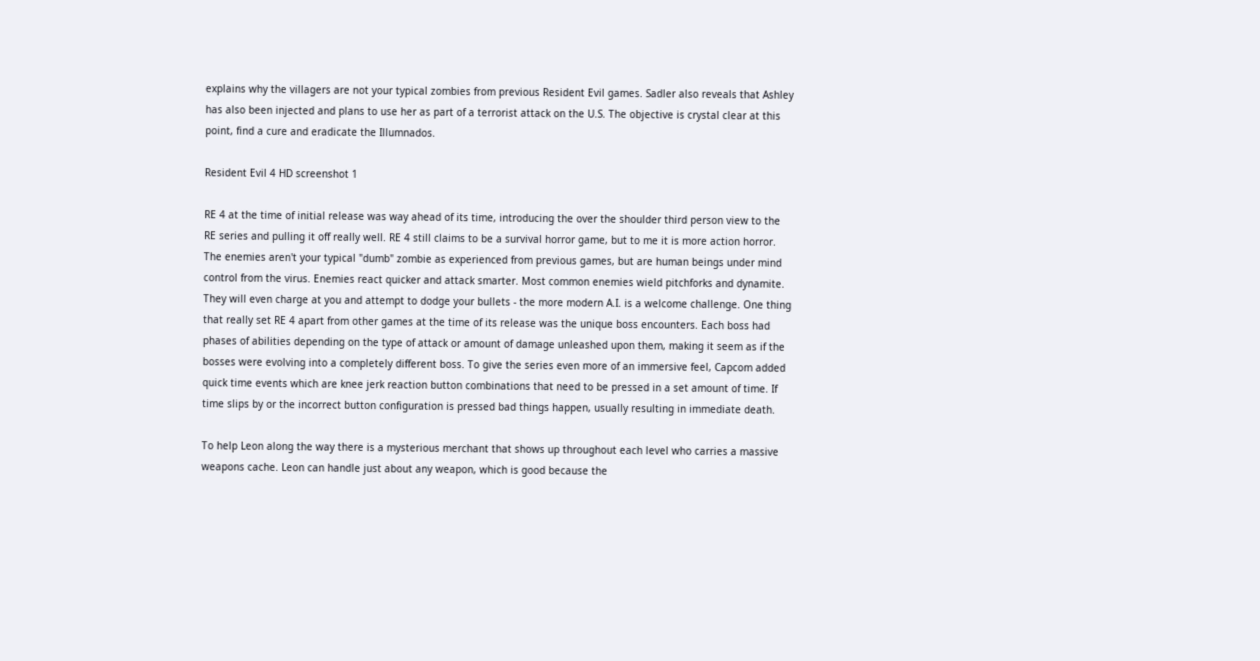explains why the villagers are not your typical zombies from previous Resident Evil games. Sadler also reveals that Ashley has also been injected and plans to use her as part of a terrorist attack on the U.S. The objective is crystal clear at this point, find a cure and eradicate the Illumnados.

Resident Evil 4 HD screenshot 1

RE 4 at the time of initial release was way ahead of its time, introducing the over the shoulder third person view to the RE series and pulling it off really well. RE 4 still claims to be a survival horror game, but to me it is more action horror. The enemies aren't your typical "dumb" zombie as experienced from previous games, but are human beings under mind control from the virus. Enemies react quicker and attack smarter. Most common enemies wield pitchforks and dynamite. They will even charge at you and attempt to dodge your bullets - the more modern A.I. is a welcome challenge. One thing that really set RE 4 apart from other games at the time of its release was the unique boss encounters. Each boss had phases of abilities depending on the type of attack or amount of damage unleashed upon them, making it seem as if the bosses were evolving into a completely different boss. To give the series even more of an immersive feel, Capcom added quick time events which are knee jerk reaction button combinations that need to be pressed in a set amount of time. If time slips by or the incorrect button configuration is pressed bad things happen, usually resulting in immediate death.

To help Leon along the way there is a mysterious merchant that shows up throughout each level who carries a massive weapons cache. Leon can handle just about any weapon, which is good because the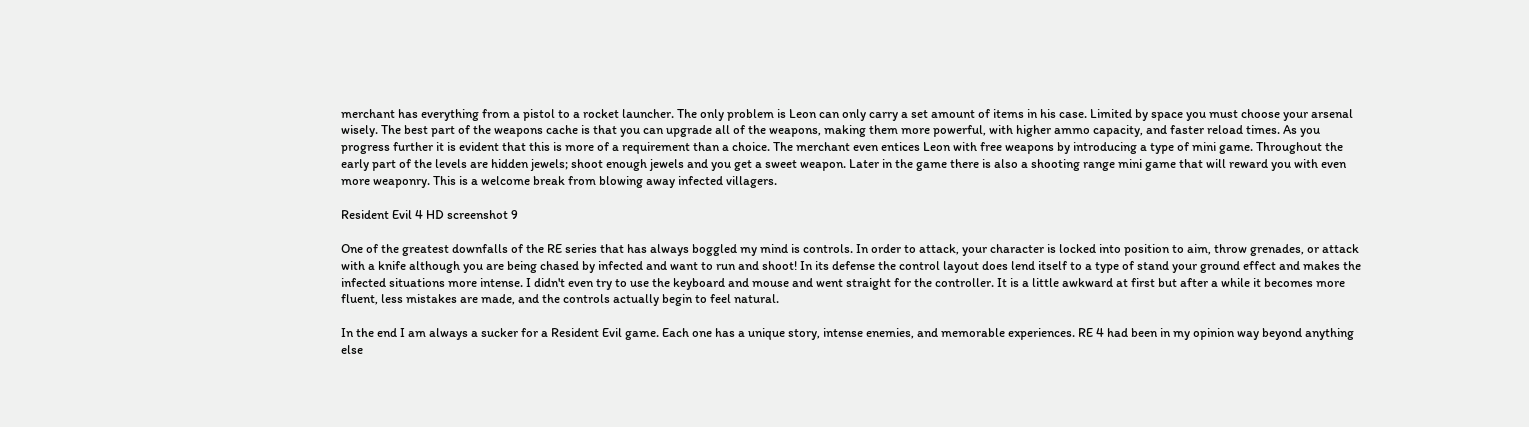merchant has everything from a pistol to a rocket launcher. The only problem is Leon can only carry a set amount of items in his case. Limited by space you must choose your arsenal wisely. The best part of the weapons cache is that you can upgrade all of the weapons, making them more powerful, with higher ammo capacity, and faster reload times. As you progress further it is evident that this is more of a requirement than a choice. The merchant even entices Leon with free weapons by introducing a type of mini game. Throughout the early part of the levels are hidden jewels; shoot enough jewels and you get a sweet weapon. Later in the game there is also a shooting range mini game that will reward you with even more weaponry. This is a welcome break from blowing away infected villagers.

Resident Evil 4 HD screenshot 9

One of the greatest downfalls of the RE series that has always boggled my mind is controls. In order to attack, your character is locked into position to aim, throw grenades, or attack with a knife although you are being chased by infected and want to run and shoot! In its defense the control layout does lend itself to a type of stand your ground effect and makes the infected situations more intense. I didn't even try to use the keyboard and mouse and went straight for the controller. It is a little awkward at first but after a while it becomes more fluent, less mistakes are made, and the controls actually begin to feel natural.

In the end I am always a sucker for a Resident Evil game. Each one has a unique story, intense enemies, and memorable experiences. RE 4 had been in my opinion way beyond anything else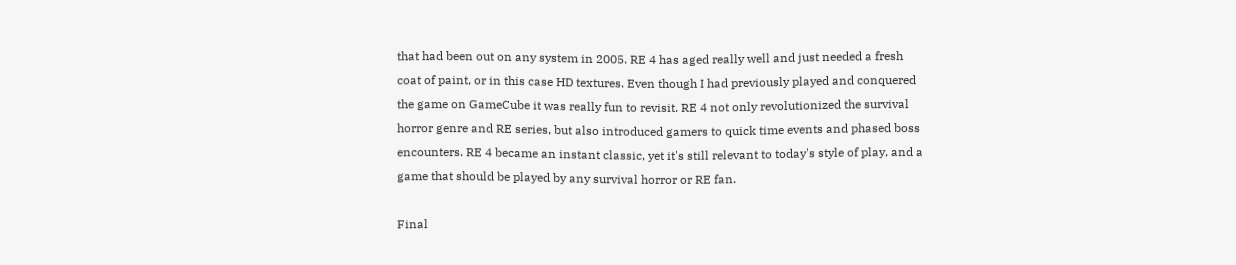that had been out on any system in 2005. RE 4 has aged really well and just needed a fresh coat of paint, or in this case HD textures. Even though I had previously played and conquered the game on GameCube it was really fun to revisit. RE 4 not only revolutionized the survival horror genre and RE series, but also introduced gamers to quick time events and phased boss encounters. RE 4 became an instant classic, yet it's still relevant to today's style of play, and a game that should be played by any survival horror or RE fan.

Final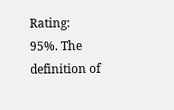Rating: 95%. The definition of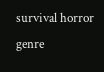survival horror genre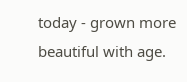today - grown more beautiful with age.